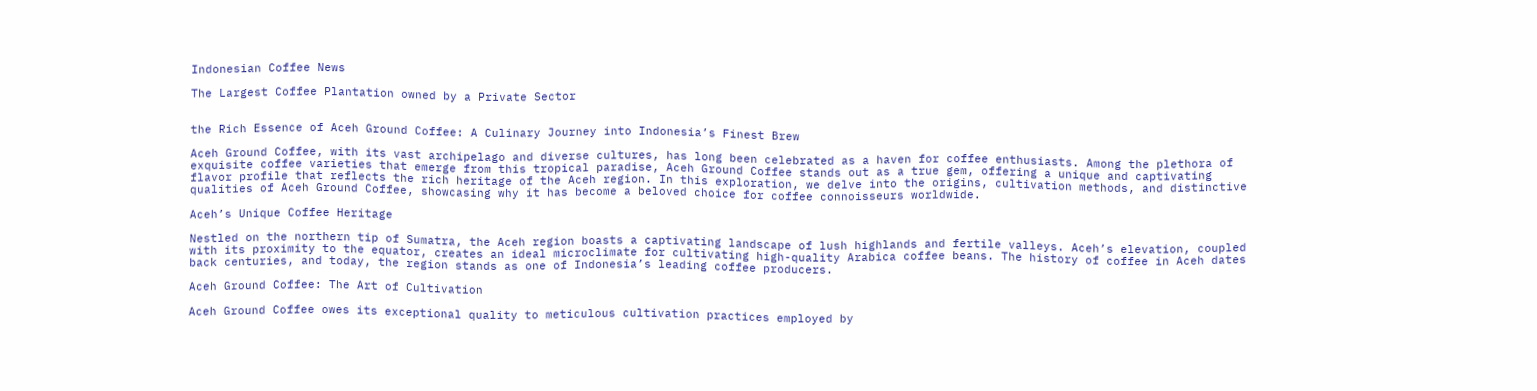Indonesian Coffee News

The Largest Coffee Plantation owned by a Private Sector


the Rich Essence of Aceh Ground Coffee: A Culinary Journey into Indonesia’s Finest Brew

Aceh Ground Coffee, with its vast archipelago and diverse cultures, has long been celebrated as a haven for coffee enthusiasts. Among the plethora of exquisite coffee varieties that emerge from this tropical paradise, Aceh Ground Coffee stands out as a true gem, offering a unique and captivating flavor profile that reflects the rich heritage of the Aceh region. In this exploration, we delve into the origins, cultivation methods, and distinctive qualities of Aceh Ground Coffee, showcasing why it has become a beloved choice for coffee connoisseurs worldwide.

Aceh’s Unique Coffee Heritage

Nestled on the northern tip of Sumatra, the Aceh region boasts a captivating landscape of lush highlands and fertile valleys. Aceh’s elevation, coupled with its proximity to the equator, creates an ideal microclimate for cultivating high-quality Arabica coffee beans. The history of coffee in Aceh dates back centuries, and today, the region stands as one of Indonesia’s leading coffee producers.

Aceh Ground Coffee: The Art of Cultivation

Aceh Ground Coffee owes its exceptional quality to meticulous cultivation practices employed by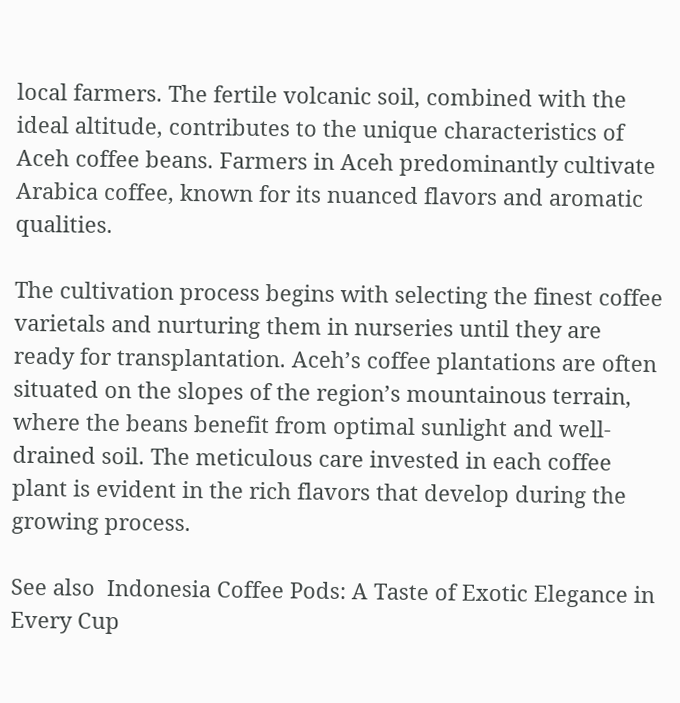local farmers. The fertile volcanic soil, combined with the ideal altitude, contributes to the unique characteristics of Aceh coffee beans. Farmers in Aceh predominantly cultivate Arabica coffee, known for its nuanced flavors and aromatic qualities.

The cultivation process begins with selecting the finest coffee varietals and nurturing them in nurseries until they are ready for transplantation. Aceh’s coffee plantations are often situated on the slopes of the region’s mountainous terrain, where the beans benefit from optimal sunlight and well-drained soil. The meticulous care invested in each coffee plant is evident in the rich flavors that develop during the growing process.

See also  Indonesia Coffee Pods: A Taste of Exotic Elegance in Every Cup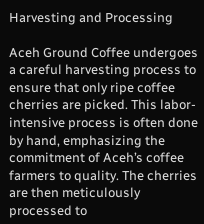Harvesting and Processing

Aceh Ground Coffee undergoes a careful harvesting process to ensure that only ripe coffee cherries are picked. This labor-intensive process is often done by hand, emphasizing the commitment of Aceh’s coffee farmers to quality. The cherries are then meticulously processed to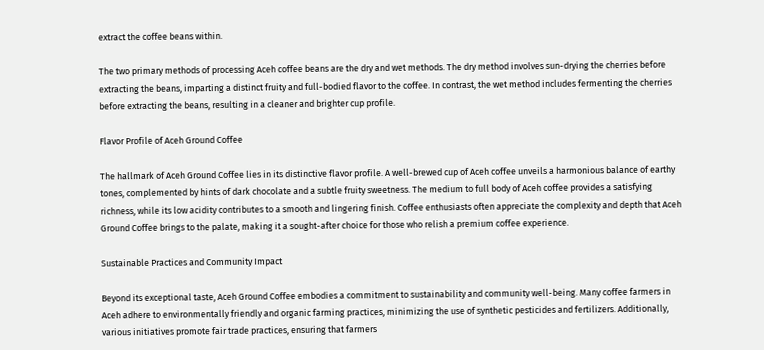extract the coffee beans within.

The two primary methods of processing Aceh coffee beans are the dry and wet methods. The dry method involves sun-drying the cherries before extracting the beans, imparting a distinct fruity and full-bodied flavor to the coffee. In contrast, the wet method includes fermenting the cherries before extracting the beans, resulting in a cleaner and brighter cup profile.

Flavor Profile of Aceh Ground Coffee

The hallmark of Aceh Ground Coffee lies in its distinctive flavor profile. A well-brewed cup of Aceh coffee unveils a harmonious balance of earthy tones, complemented by hints of dark chocolate and a subtle fruity sweetness. The medium to full body of Aceh coffee provides a satisfying richness, while its low acidity contributes to a smooth and lingering finish. Coffee enthusiasts often appreciate the complexity and depth that Aceh Ground Coffee brings to the palate, making it a sought-after choice for those who relish a premium coffee experience.

Sustainable Practices and Community Impact

Beyond its exceptional taste, Aceh Ground Coffee embodies a commitment to sustainability and community well-being. Many coffee farmers in Aceh adhere to environmentally friendly and organic farming practices, minimizing the use of synthetic pesticides and fertilizers. Additionally, various initiatives promote fair trade practices, ensuring that farmers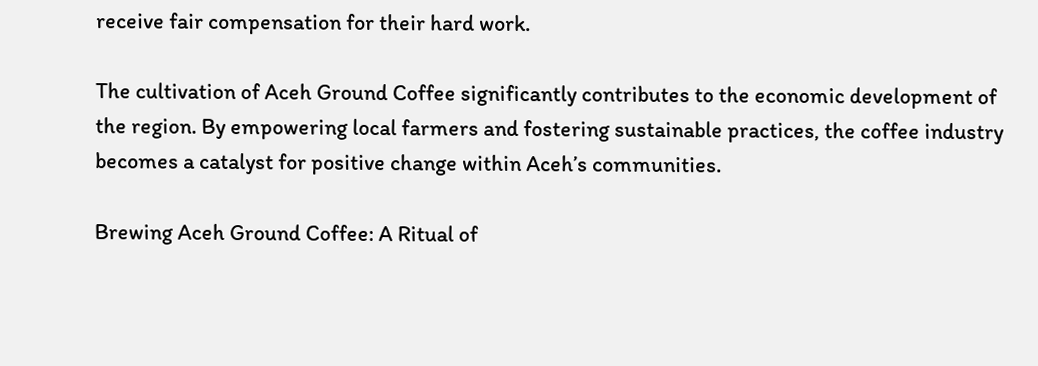receive fair compensation for their hard work.

The cultivation of Aceh Ground Coffee significantly contributes to the economic development of the region. By empowering local farmers and fostering sustainable practices, the coffee industry becomes a catalyst for positive change within Aceh’s communities.

Brewing Aceh Ground Coffee: A Ritual of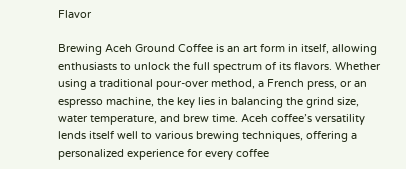Flavor

Brewing Aceh Ground Coffee is an art form in itself, allowing enthusiasts to unlock the full spectrum of its flavors. Whether using a traditional pour-over method, a French press, or an espresso machine, the key lies in balancing the grind size, water temperature, and brew time. Aceh coffee’s versatility lends itself well to various brewing techniques, offering a personalized experience for every coffee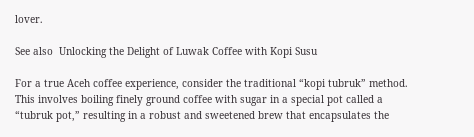lover.

See also  Unlocking the Delight of Luwak Coffee with Kopi Susu

For a true Aceh coffee experience, consider the traditional “kopi tubruk” method. This involves boiling finely ground coffee with sugar in a special pot called a “tubruk pot,” resulting in a robust and sweetened brew that encapsulates the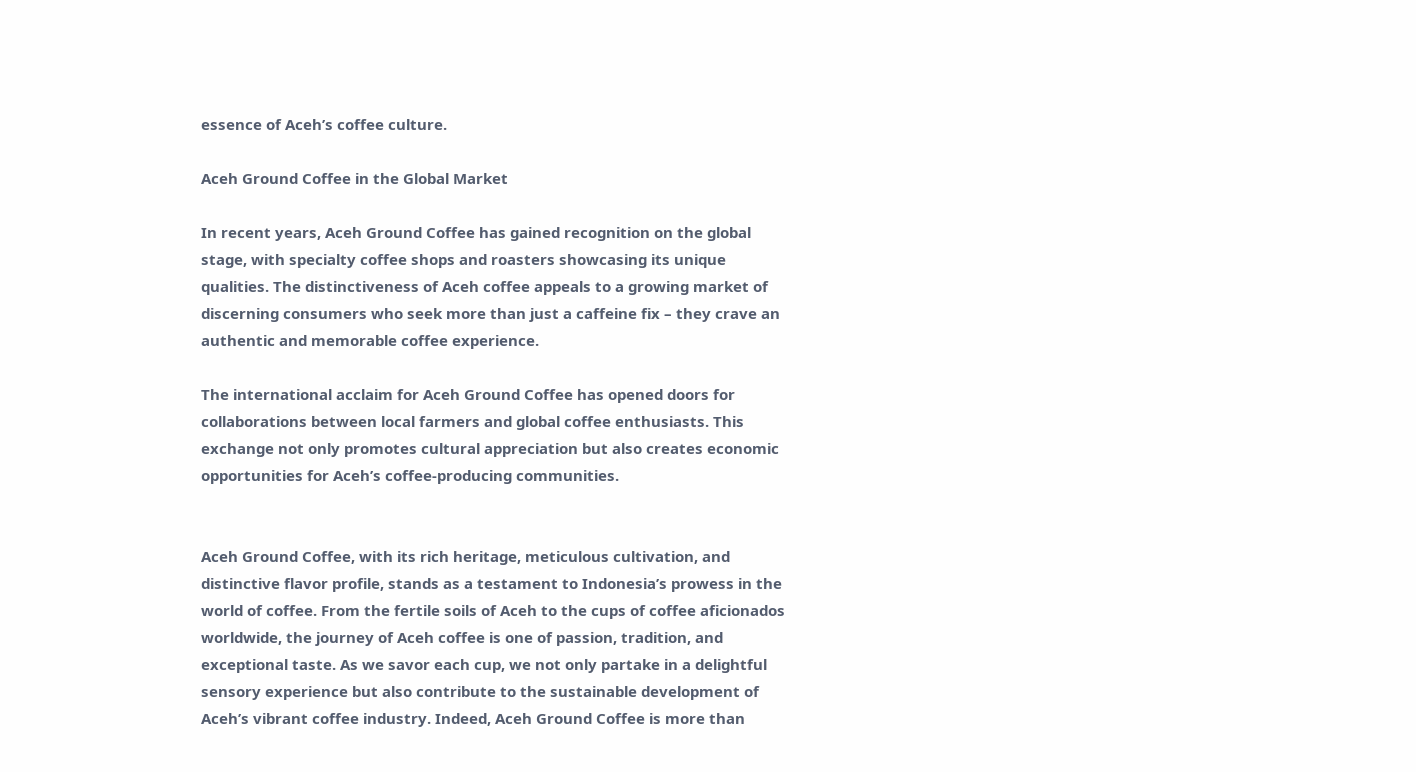essence of Aceh’s coffee culture.

Aceh Ground Coffee in the Global Market

In recent years, Aceh Ground Coffee has gained recognition on the global stage, with specialty coffee shops and roasters showcasing its unique qualities. The distinctiveness of Aceh coffee appeals to a growing market of discerning consumers who seek more than just a caffeine fix – they crave an authentic and memorable coffee experience.

The international acclaim for Aceh Ground Coffee has opened doors for collaborations between local farmers and global coffee enthusiasts. This exchange not only promotes cultural appreciation but also creates economic opportunities for Aceh’s coffee-producing communities.


Aceh Ground Coffee, with its rich heritage, meticulous cultivation, and distinctive flavor profile, stands as a testament to Indonesia’s prowess in the world of coffee. From the fertile soils of Aceh to the cups of coffee aficionados worldwide, the journey of Aceh coffee is one of passion, tradition, and exceptional taste. As we savor each cup, we not only partake in a delightful sensory experience but also contribute to the sustainable development of Aceh’s vibrant coffee industry. Indeed, Aceh Ground Coffee is more than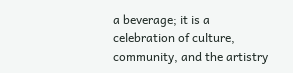a beverage; it is a celebration of culture, community, and the artistry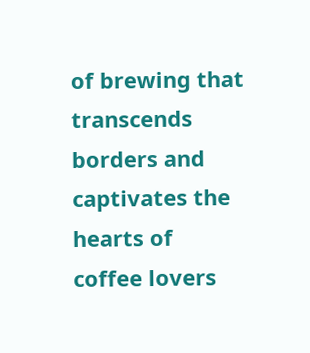of brewing that transcends borders and captivates the hearts of coffee lovers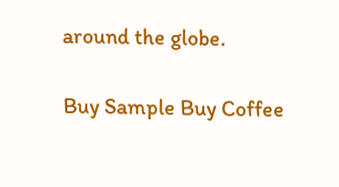around the globe.

Buy Sample Buy Coffee